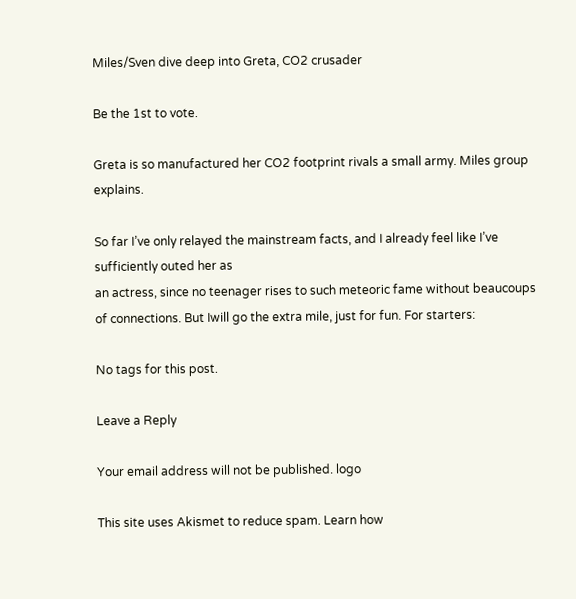Miles/Sven dive deep into Greta, CO2 crusader

Be the 1st to vote.

Greta is so manufactured her CO2 footprint rivals a small army. Miles group explains.

So far I’ve only relayed the mainstream facts, and I already feel like I’ve sufficiently outed her as
an actress, since no teenager rises to such meteoric fame without beaucoups of connections. But Iwill go the extra mile, just for fun. For starters:

No tags for this post.

Leave a Reply

Your email address will not be published. logo

This site uses Akismet to reduce spam. Learn how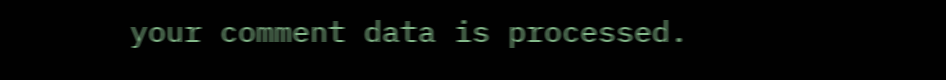your comment data is processed.